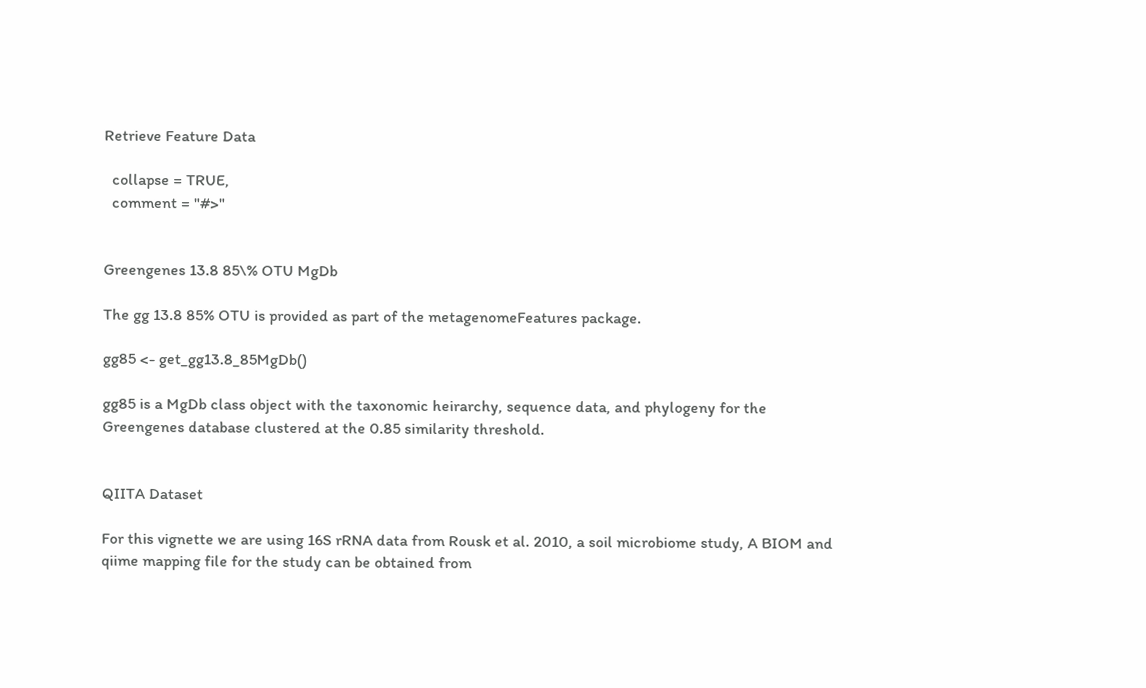Retrieve Feature Data

  collapse = TRUE,
  comment = "#>"


Greengenes 13.8 85\% OTU MgDb

The gg 13.8 85% OTU is provided as part of the metagenomeFeatures package.

gg85 <- get_gg13.8_85MgDb()

gg85 is a MgDb class object with the taxonomic heirarchy, sequence data, and phylogeny for the Greengenes database clustered at the 0.85 similarity threshold.


QIITA Dataset

For this vignette we are using 16S rRNA data from Rousk et al. 2010, a soil microbiome study, A BIOM and qiime mapping file for the study can be obtained from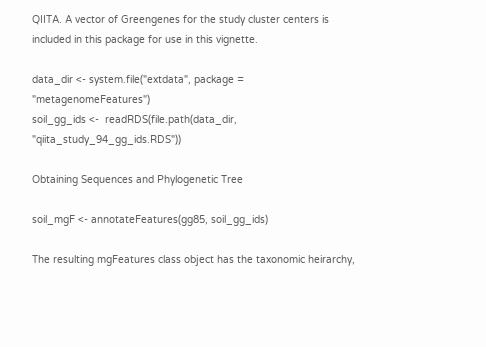QIITA. A vector of Greengenes for the study cluster centers is included in this package for use in this vignette.

data_dir <- system.file("extdata", package = "metagenomeFeatures")
soil_gg_ids <-  readRDS(file.path(data_dir, "qiita_study_94_gg_ids.RDS"))

Obtaining Sequences and Phylogenetic Tree

soil_mgF <- annotateFeatures(gg85, soil_gg_ids)

The resulting mgFeatures class object has the taxonomic heirarchy,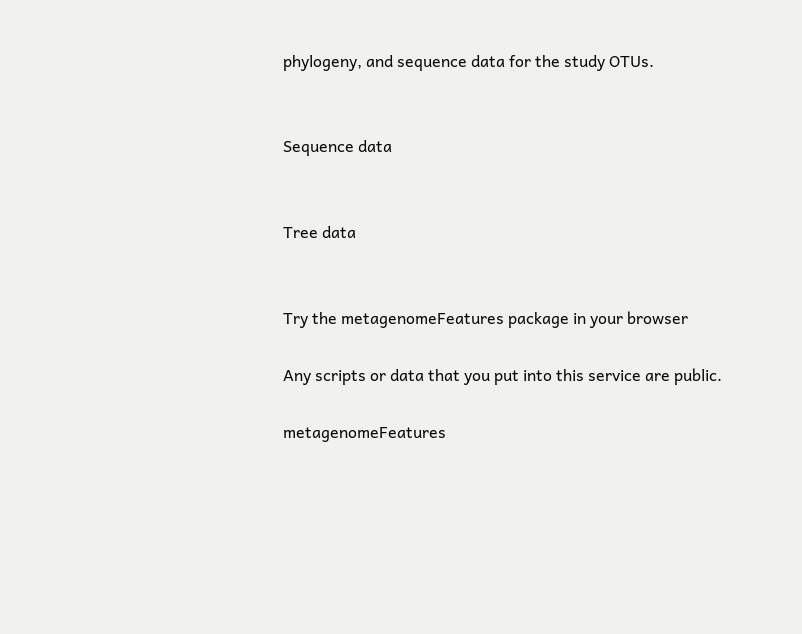phylogeny, and sequence data for the study OTUs.


Sequence data


Tree data


Try the metagenomeFeatures package in your browser

Any scripts or data that you put into this service are public.

metagenomeFeatures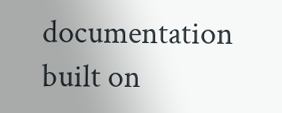documentation built on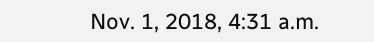Nov. 1, 2018, 4:31 a.m.